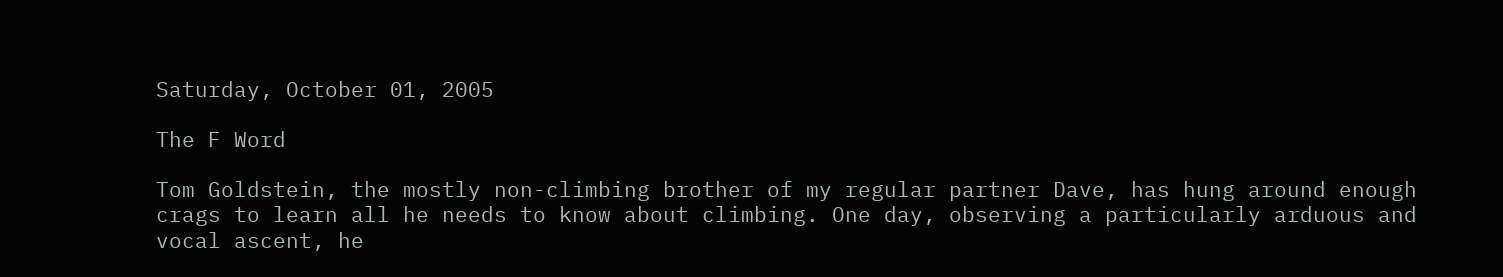Saturday, October 01, 2005

The F Word

Tom Goldstein, the mostly non-climbing brother of my regular partner Dave, has hung around enough crags to learn all he needs to know about climbing. One day, observing a particularly arduous and vocal ascent, he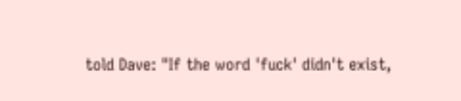told Dave: "If the word 'fuck' didn't exist,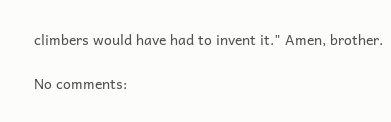climbers would have had to invent it." Amen, brother.

No comments: